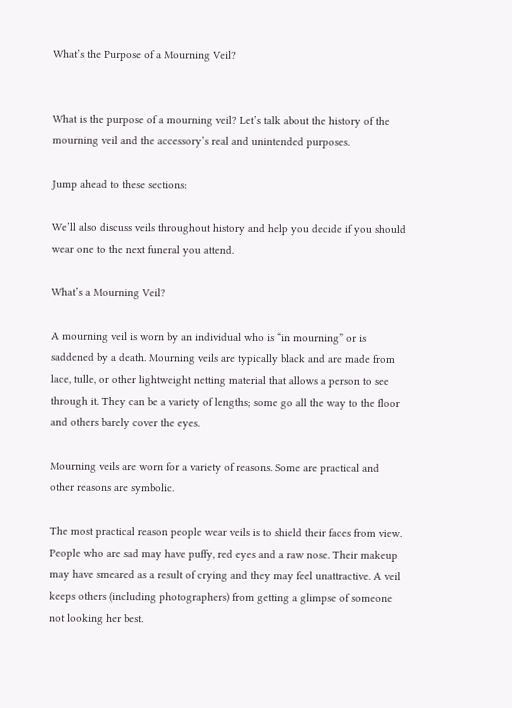What’s the Purpose of a Mourning Veil?


What is the purpose of a mourning veil? Let’s talk about the history of the mourning veil and the accessory’s real and unintended purposes.

Jump ahead to these sections:

We’ll also discuss veils throughout history and help you decide if you should wear one to the next funeral you attend.

What’s a Mourning Veil?

A mourning veil is worn by an individual who is “in mourning” or is saddened by a death. Mourning veils are typically black and are made from lace, tulle, or other lightweight netting material that allows a person to see through it. They can be a variety of lengths; some go all the way to the floor and others barely cover the eyes.

Mourning veils are worn for a variety of reasons. Some are practical and other reasons are symbolic.

The most practical reason people wear veils is to shield their faces from view. People who are sad may have puffy, red eyes and a raw nose. Their makeup may have smeared as a result of crying and they may feel unattractive. A veil keeps others (including photographers) from getting a glimpse of someone not looking her best.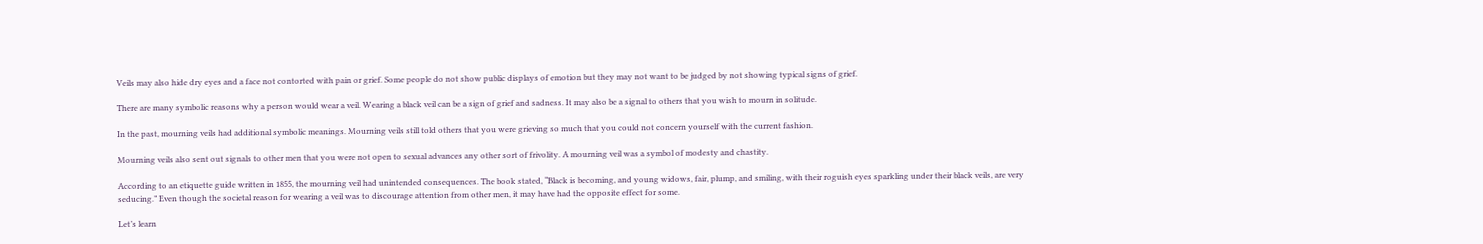Veils may also hide dry eyes and a face not contorted with pain or grief. Some people do not show public displays of emotion but they may not want to be judged by not showing typical signs of grief.

There are many symbolic reasons why a person would wear a veil. Wearing a black veil can be a sign of grief and sadness. It may also be a signal to others that you wish to mourn in solitude.

In the past, mourning veils had additional symbolic meanings. Mourning veils still told others that you were grieving so much that you could not concern yourself with the current fashion.

Mourning veils also sent out signals to other men that you were not open to sexual advances any other sort of frivolity. A mourning veil was a symbol of modesty and chastity.

According to an etiquette guide written in 1855, the mourning veil had unintended consequences. The book stated, “Black is becoming, and young widows, fair, plump, and smiling, with their roguish eyes sparkling under their black veils, are very seducing.” Even though the societal reason for wearing a veil was to discourage attention from other men, it may have had the opposite effect for some.

Let’s learn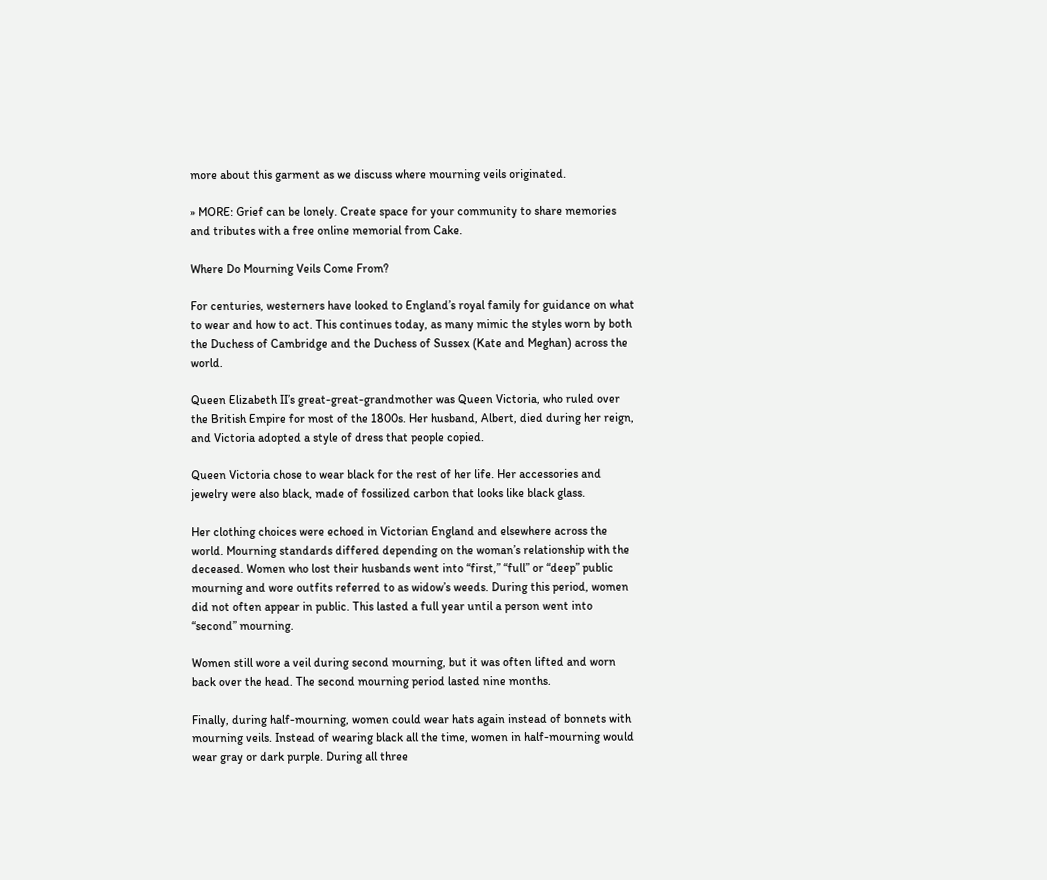more about this garment as we discuss where mourning veils originated.

» MORE: Grief can be lonely. Create space for your community to share memories and tributes with a free online memorial from Cake.

Where Do Mourning Veils Come From?

For centuries, westerners have looked to England’s royal family for guidance on what to wear and how to act. This continues today, as many mimic the styles worn by both the Duchess of Cambridge and the Duchess of Sussex (Kate and Meghan) across the world.

Queen Elizabeth II’s great-great-grandmother was Queen Victoria, who ruled over the British Empire for most of the 1800s. Her husband, Albert, died during her reign, and Victoria adopted a style of dress that people copied.

Queen Victoria chose to wear black for the rest of her life. Her accessories and jewelry were also black, made of fossilized carbon that looks like black glass.

Her clothing choices were echoed in Victorian England and elsewhere across the world. Mourning standards differed depending on the woman’s relationship with the deceased. Women who lost their husbands went into “first,” “full” or “deep” public mourning and wore outfits referred to as widow’s weeds. During this period, women did not often appear in public. This lasted a full year until a person went into “second” mourning.

Women still wore a veil during second mourning, but it was often lifted and worn back over the head. The second mourning period lasted nine months.

Finally, during half-mourning, women could wear hats again instead of bonnets with mourning veils. Instead of wearing black all the time, women in half-mourning would wear gray or dark purple. During all three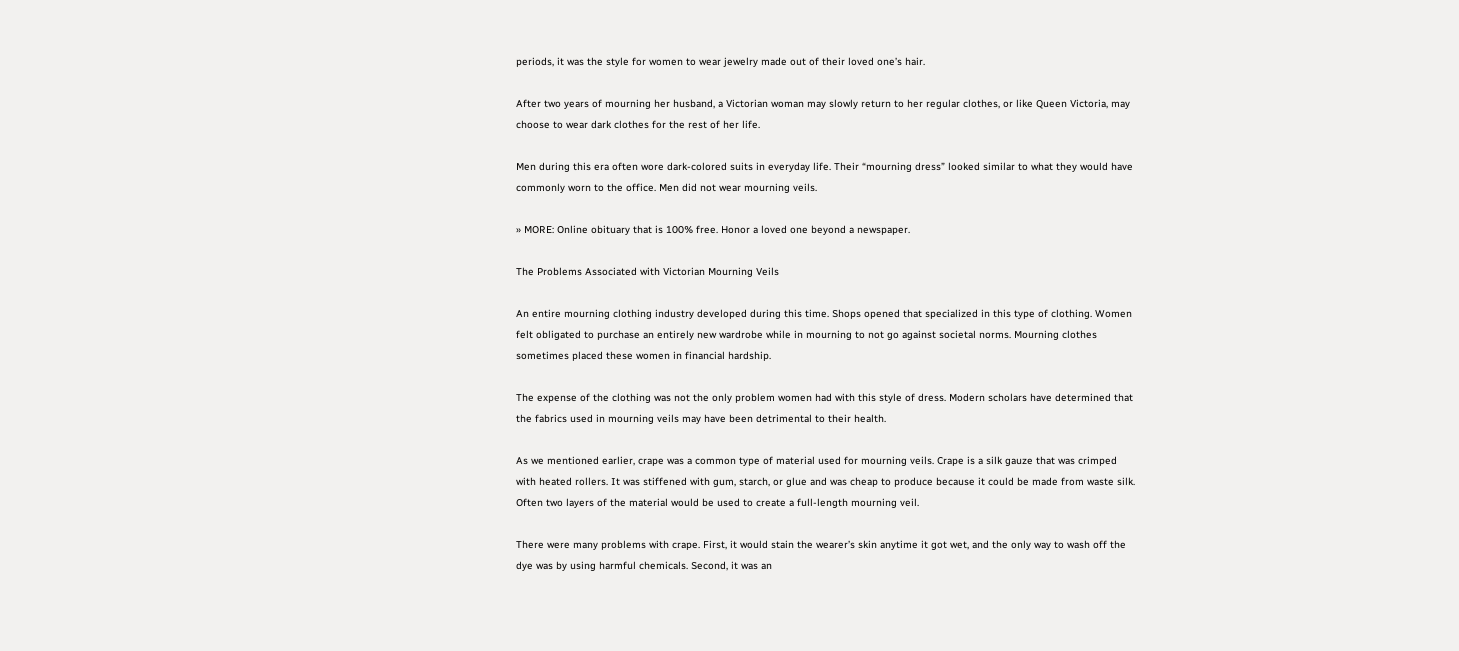periods, it was the style for women to wear jewelry made out of their loved one’s hair.

After two years of mourning her husband, a Victorian woman may slowly return to her regular clothes, or like Queen Victoria, may choose to wear dark clothes for the rest of her life.

Men during this era often wore dark-colored suits in everyday life. Their “mourning dress” looked similar to what they would have commonly worn to the office. Men did not wear mourning veils.

» MORE: Online obituary that is 100% free. Honor a loved one beyond a newspaper.

The Problems Associated with Victorian Mourning Veils

An entire mourning clothing industry developed during this time. Shops opened that specialized in this type of clothing. Women felt obligated to purchase an entirely new wardrobe while in mourning to not go against societal norms. Mourning clothes sometimes placed these women in financial hardship.

The expense of the clothing was not the only problem women had with this style of dress. Modern scholars have determined that the fabrics used in mourning veils may have been detrimental to their health.

As we mentioned earlier, crape was a common type of material used for mourning veils. Crape is a silk gauze that was crimped with heated rollers. It was stiffened with gum, starch, or glue and was cheap to produce because it could be made from waste silk. Often two layers of the material would be used to create a full-length mourning veil.

There were many problems with crape. First, it would stain the wearer’s skin anytime it got wet, and the only way to wash off the dye was by using harmful chemicals. Second, it was an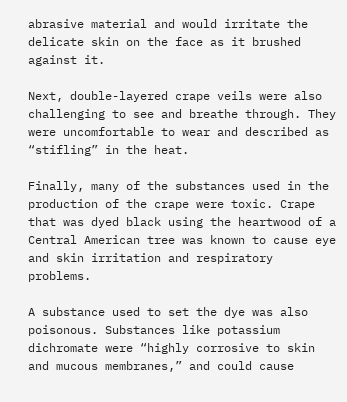abrasive material and would irritate the delicate skin on the face as it brushed against it.

Next, double-layered crape veils were also challenging to see and breathe through. They were uncomfortable to wear and described as “stifling” in the heat.

Finally, many of the substances used in the production of the crape were toxic. Crape that was dyed black using the heartwood of a Central American tree was known to cause eye and skin irritation and respiratory problems.

A substance used to set the dye was also poisonous. Substances like potassium dichromate were “highly corrosive to skin and mucous membranes,” and could cause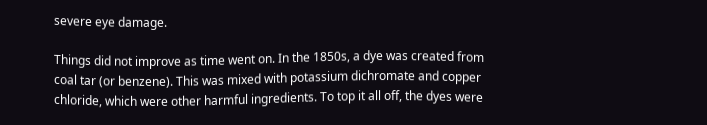severe eye damage.

Things did not improve as time went on. In the 1850s, a dye was created from coal tar (or benzene). This was mixed with potassium dichromate and copper chloride, which were other harmful ingredients. To top it all off, the dyes were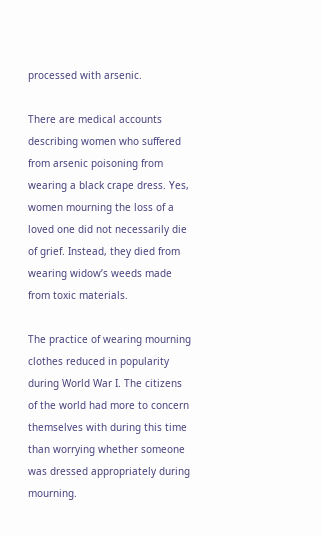processed with arsenic.

There are medical accounts describing women who suffered from arsenic poisoning from wearing a black crape dress. Yes, women mourning the loss of a loved one did not necessarily die of grief. Instead, they died from wearing widow’s weeds made from toxic materials.

The practice of wearing mourning clothes reduced in popularity during World War I. The citizens of the world had more to concern themselves with during this time than worrying whether someone was dressed appropriately during mourning.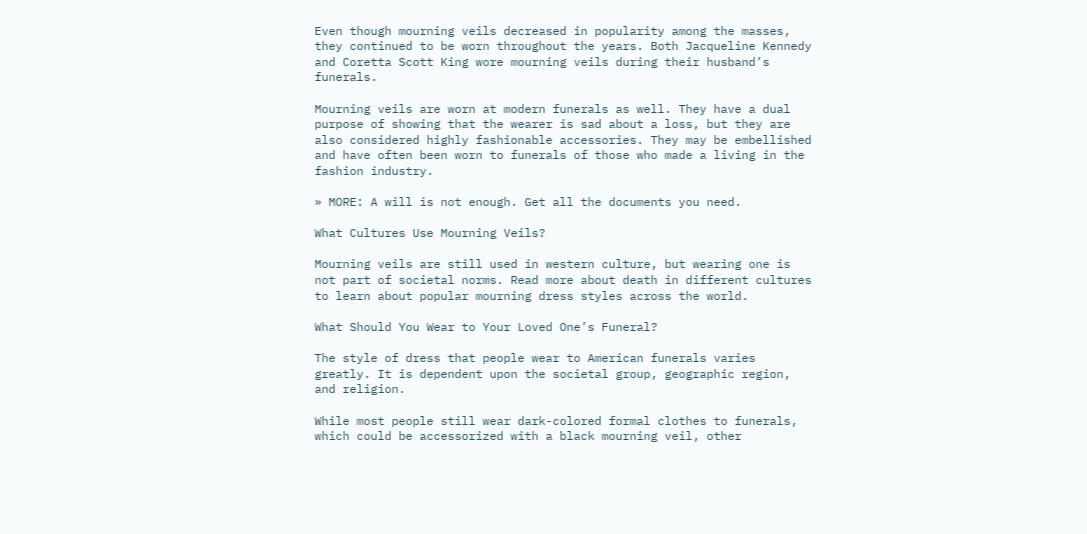Even though mourning veils decreased in popularity among the masses, they continued to be worn throughout the years. Both Jacqueline Kennedy and Coretta Scott King wore mourning veils during their husband’s funerals.

Mourning veils are worn at modern funerals as well. They have a dual purpose of showing that the wearer is sad about a loss, but they are also considered highly fashionable accessories. They may be embellished and have often been worn to funerals of those who made a living in the fashion industry.

» MORE: A will is not enough. Get all the documents you need.

What Cultures Use Mourning Veils?

Mourning veils are still used in western culture, but wearing one is not part of societal norms. Read more about death in different cultures to learn about popular mourning dress styles across the world.

What Should You Wear to Your Loved One’s Funeral?

The style of dress that people wear to American funerals varies greatly. It is dependent upon the societal group, geographic region, and religion.

While most people still wear dark-colored formal clothes to funerals, which could be accessorized with a black mourning veil, other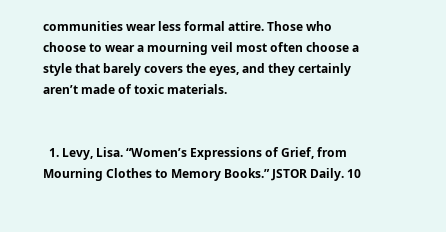communities wear less formal attire. Those who choose to wear a mourning veil most often choose a style that barely covers the eyes, and they certainly aren’t made of toxic materials.


  1. Levy, Lisa. “Women’s Expressions of Grief, from Mourning Clothes to Memory Books.” JSTOR Daily. 10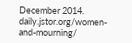December 2014. daily.jstor.org/women-and-mourning/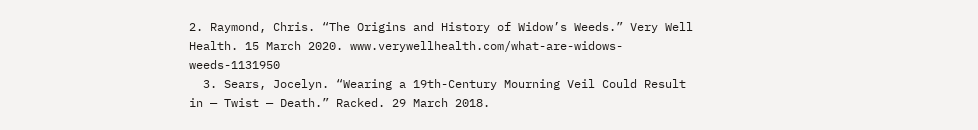2. Raymond, Chris. “The Origins and History of Widow’s Weeds.” Very Well Health. 15 March 2020. www.verywellhealth.com/what-are-widows-weeds-1131950
  3. Sears, Jocelyn. “Wearing a 19th-Century Mourning Veil Could Result in — Twist — Death.” Racked. 29 March 2018.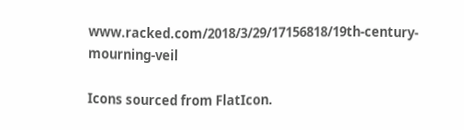www.racked.com/2018/3/29/17156818/19th-century-mourning-veil

Icons sourced from FlatIcon.